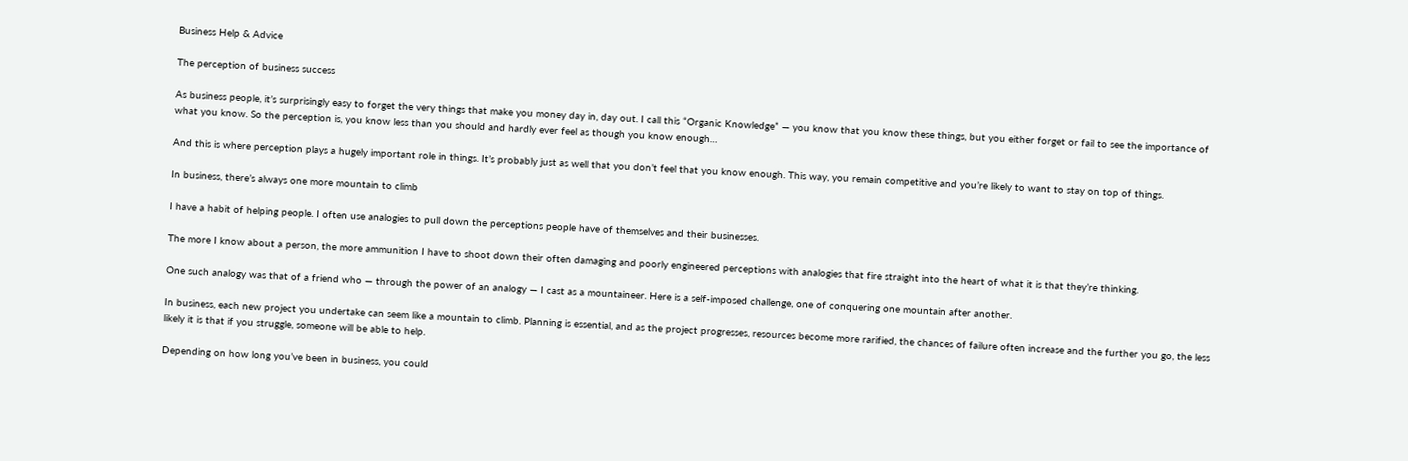Business Help & Advice

The perception of business success

As business people, it’s surprisingly easy to forget the very things that make you money day in, day out. I call this “Organic Knowledge” — you know that you know these things, but you either forget or fail to see the importance of what you know. So the perception is, you know less than you should and hardly ever feel as though you know enough…

And this is where perception plays a hugely important role in things. It’s probably just as well that you don’t feel that you know enough. This way, you remain competitive and you’re likely to want to stay on top of things.

In business, there’s always one more mountain to climb

I have a habit of helping people. I often use analogies to pull down the perceptions people have of themselves and their businesses.

The more I know about a person, the more ammunition I have to shoot down their often damaging and poorly engineered perceptions with analogies that fire straight into the heart of what it is that they’re thinking.

One such analogy was that of a friend who — through the power of an analogy — I cast as a mountaineer. Here is a self-imposed challenge, one of conquering one mountain after another.

In business, each new project you undertake can seem like a mountain to climb. Planning is essential, and as the project progresses, resources become more rarified, the chances of failure often increase and the further you go, the less likely it is that if you struggle, someone will be able to help.

Depending on how long you’ve been in business, you could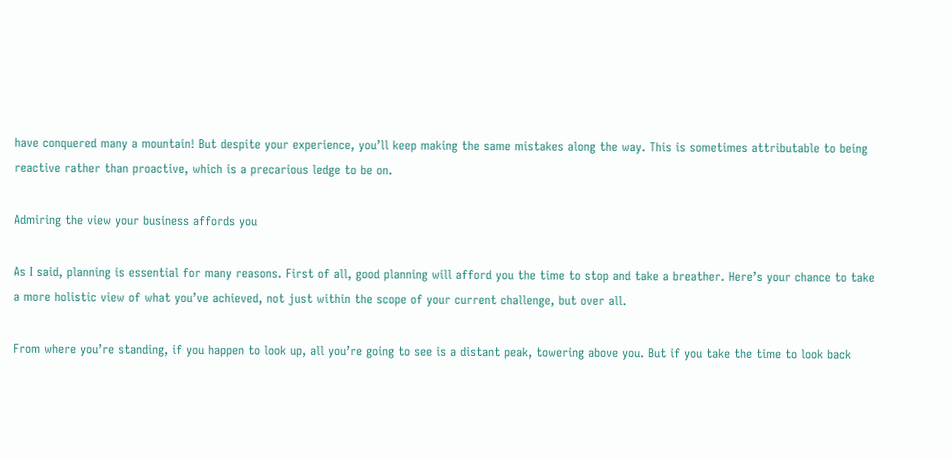have conquered many a mountain! But despite your experience, you’ll keep making the same mistakes along the way. This is sometimes attributable to being reactive rather than proactive, which is a precarious ledge to be on.

Admiring the view your business affords you

As I said, planning is essential for many reasons. First of all, good planning will afford you the time to stop and take a breather. Here’s your chance to take a more holistic view of what you’ve achieved, not just within the scope of your current challenge, but over all.

From where you’re standing, if you happen to look up, all you’re going to see is a distant peak, towering above you. But if you take the time to look back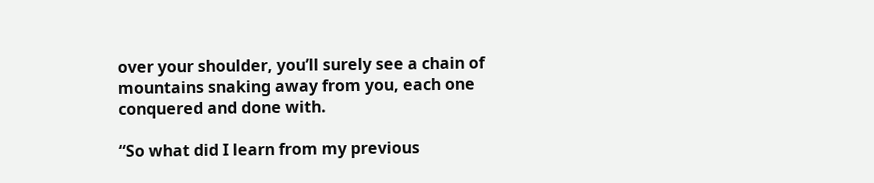over your shoulder, you’ll surely see a chain of mountains snaking away from you, each one conquered and done with.

“So what did I learn from my previous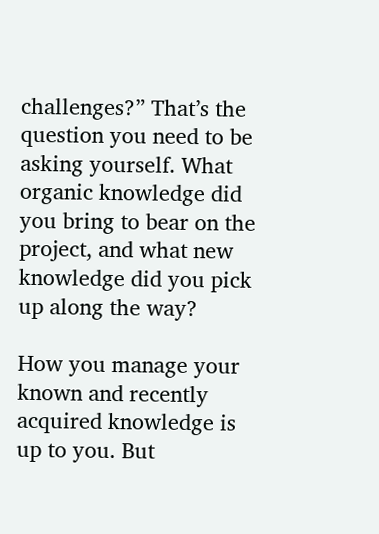challenges?” That’s the question you need to be asking yourself. What organic knowledge did you bring to bear on the project, and what new knowledge did you pick up along the way?

How you manage your known and recently acquired knowledge is up to you. But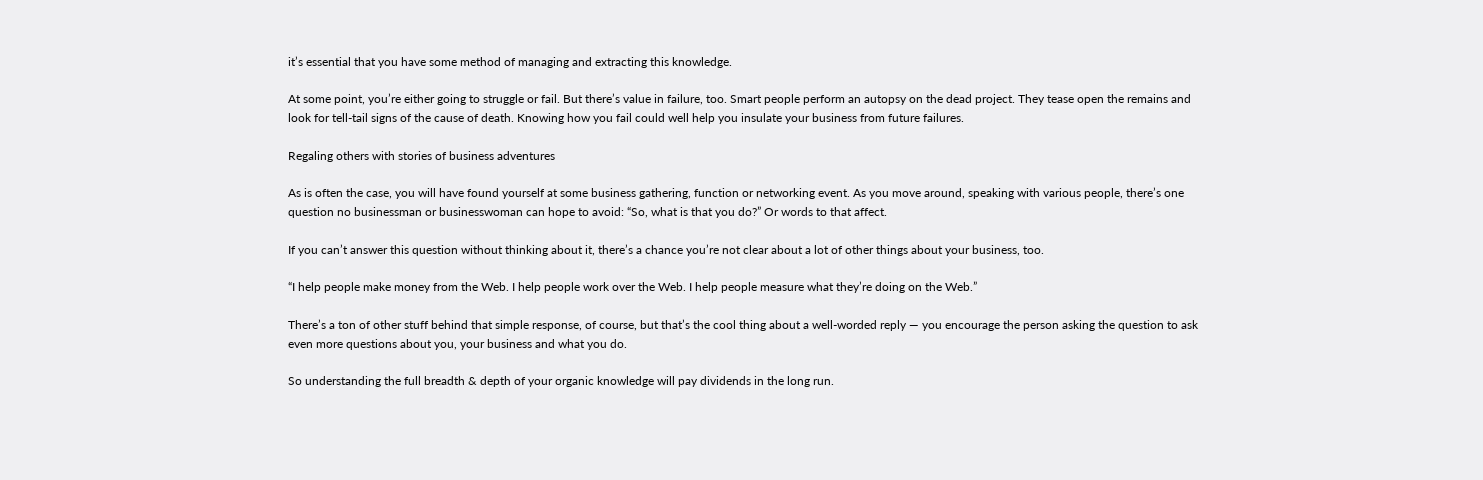it’s essential that you have some method of managing and extracting this knowledge.

At some point, you’re either going to struggle or fail. But there’s value in failure, too. Smart people perform an autopsy on the dead project. They tease open the remains and look for tell-tail signs of the cause of death. Knowing how you fail could well help you insulate your business from future failures.

Regaling others with stories of business adventures

As is often the case, you will have found yourself at some business gathering, function or networking event. As you move around, speaking with various people, there’s one question no businessman or businesswoman can hope to avoid: “So, what is that you do?” Or words to that affect.

If you can’t answer this question without thinking about it, there’s a chance you’re not clear about a lot of other things about your business, too.

“I help people make money from the Web. I help people work over the Web. I help people measure what they’re doing on the Web.”

There’s a ton of other stuff behind that simple response, of course, but that’s the cool thing about a well-worded reply — you encourage the person asking the question to ask even more questions about you, your business and what you do.

So understanding the full breadth & depth of your organic knowledge will pay dividends in the long run.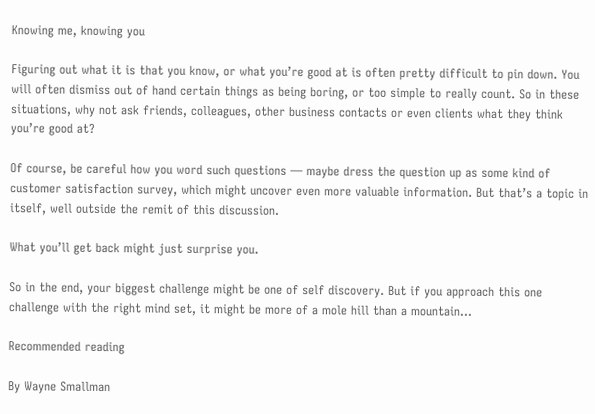Knowing me, knowing you

Figuring out what it is that you know, or what you’re good at is often pretty difficult to pin down. You will often dismiss out of hand certain things as being boring, or too simple to really count. So in these situations, why not ask friends, colleagues, other business contacts or even clients what they think you’re good at?

Of course, be careful how you word such questions — maybe dress the question up as some kind of customer satisfaction survey, which might uncover even more valuable information. But that’s a topic in itself, well outside the remit of this discussion.

What you’ll get back might just surprise you.

So in the end, your biggest challenge might be one of self discovery. But if you approach this one challenge with the right mind set, it might be more of a mole hill than a mountain…

Recommended reading

By Wayne Smallman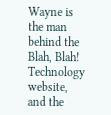Wayne is the man behind the Blah, Blah! Technology website, and the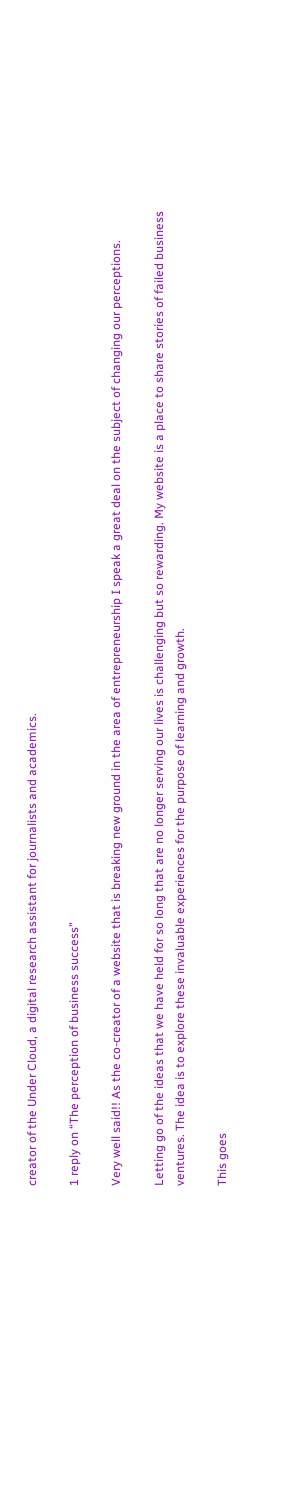creator of the Under Cloud, a digital research assistant for journalists and academics.

1 reply on “The perception of business success”

Very well said!! As the co-creator of a website that is breaking new ground in the area of entrepreneurship I speak a great deal on the subject of changing our perceptions.

Letting go of the ideas that we have held for so long that are no longer serving our lives is challenging but so rewarding. My website is a place to share stories of failed business ventures. The idea is to explore these invaluable experiences for the purpose of learning and growth.

This goes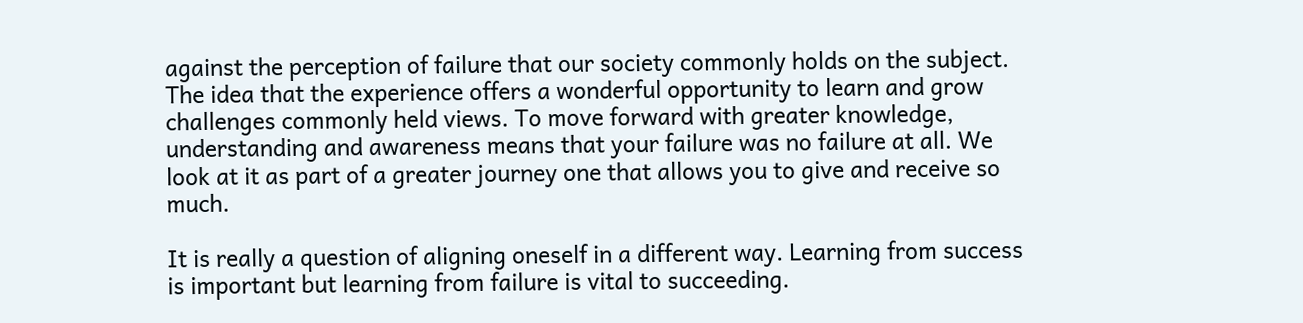against the perception of failure that our society commonly holds on the subject. The idea that the experience offers a wonderful opportunity to learn and grow challenges commonly held views. To move forward with greater knowledge, understanding and awareness means that your failure was no failure at all. We look at it as part of a greater journey one that allows you to give and receive so much.

It is really a question of aligning oneself in a different way. Learning from success is important but learning from failure is vital to succeeding.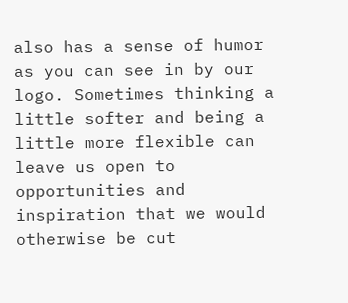also has a sense of humor as you can see in by our logo. Sometimes thinking a little softer and being a little more flexible can leave us open to opportunities and inspiration that we would otherwise be cut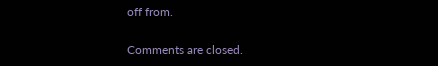off from.

Comments are closed.